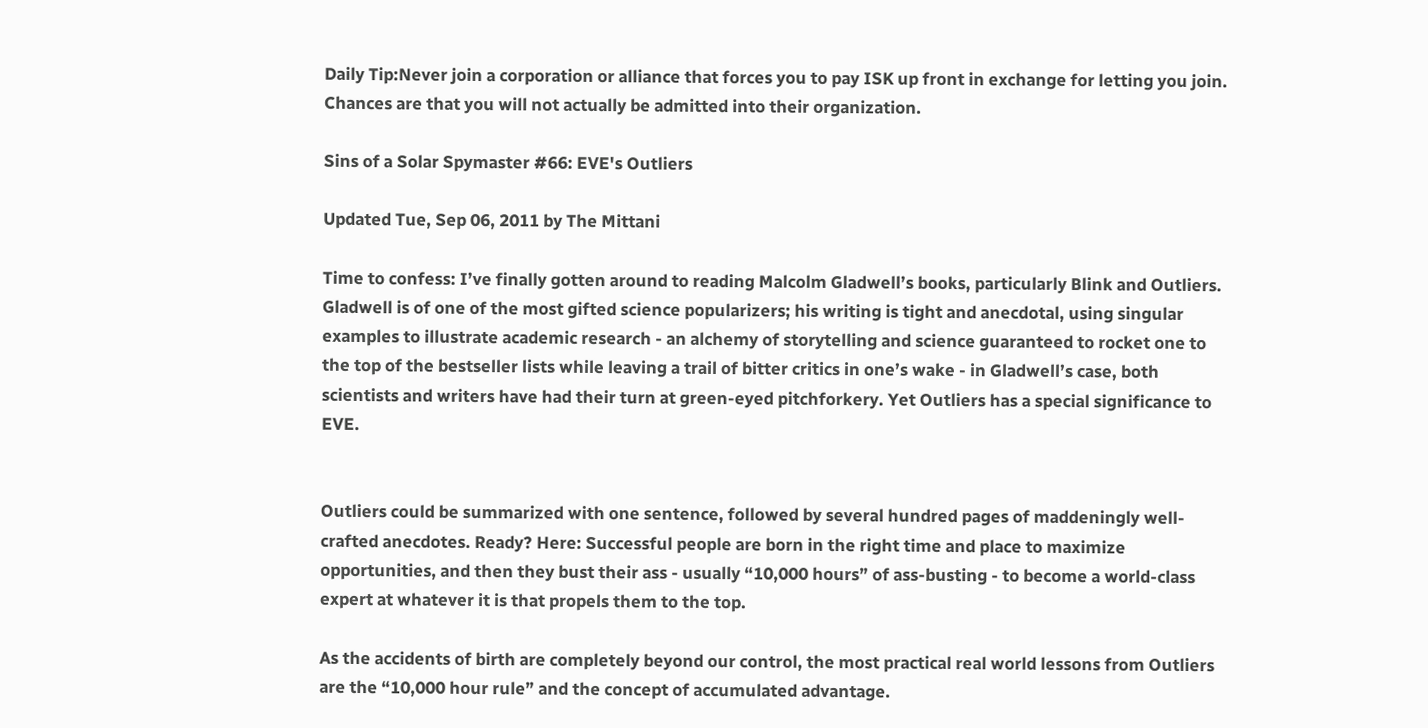Daily Tip:Never join a corporation or alliance that forces you to pay ISK up front in exchange for letting you join. Chances are that you will not actually be admitted into their organization.

Sins of a Solar Spymaster #66: EVE's Outliers

Updated Tue, Sep 06, 2011 by The Mittani

Time to confess: I’ve finally gotten around to reading Malcolm Gladwell’s books, particularly Blink and Outliers. Gladwell is of one of the most gifted science popularizers; his writing is tight and anecdotal, using singular examples to illustrate academic research - an alchemy of storytelling and science guaranteed to rocket one to the top of the bestseller lists while leaving a trail of bitter critics in one’s wake - in Gladwell’s case, both scientists and writers have had their turn at green-eyed pitchforkery. Yet Outliers has a special significance to EVE.


Outliers could be summarized with one sentence, followed by several hundred pages of maddeningly well-crafted anecdotes. Ready? Here: Successful people are born in the right time and place to maximize opportunities, and then they bust their ass - usually “10,000 hours” of ass-busting - to become a world-class expert at whatever it is that propels them to the top.

As the accidents of birth are completely beyond our control, the most practical real world lessons from Outliers are the “10,000 hour rule” and the concept of accumulated advantage.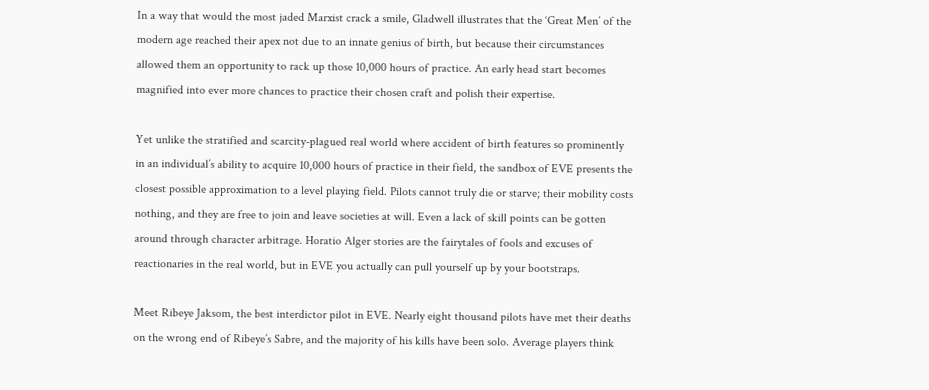In a way that would the most jaded Marxist crack a smile, Gladwell illustrates that the ‘Great Men’ of the modern age reached their apex not due to an innate genius of birth, but because their circumstances allowed them an opportunity to rack up those 10,000 hours of practice. An early head start becomes magnified into ever more chances to practice their chosen craft and polish their expertise.

Yet unlike the stratified and scarcity-plagued real world where accident of birth features so prominently in an individual’s ability to acquire 10,000 hours of practice in their field, the sandbox of EVE presents the closest possible approximation to a level playing field. Pilots cannot truly die or starve; their mobility costs nothing, and they are free to join and leave societies at will. Even a lack of skill points can be gotten around through character arbitrage. Horatio Alger stories are the fairytales of fools and excuses of reactionaries in the real world, but in EVE you actually can pull yourself up by your bootstraps.

Meet Ribeye Jaksom, the best interdictor pilot in EVE. Nearly eight thousand pilots have met their deaths on the wrong end of Ribeye’s Sabre, and the majority of his kills have been solo. Average players think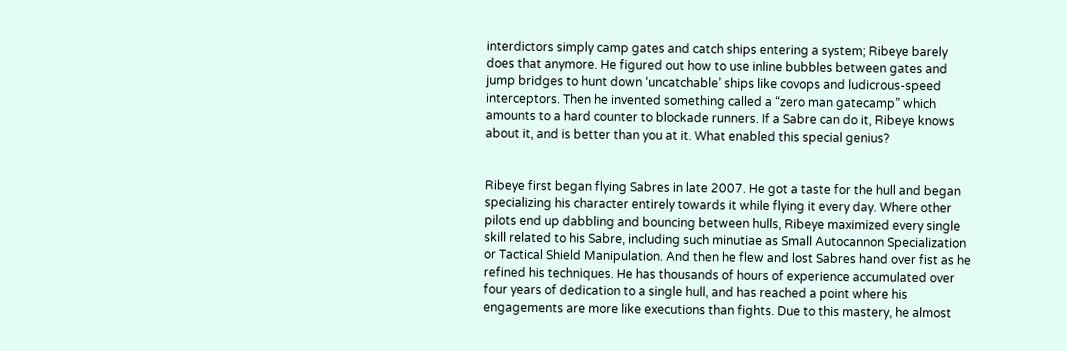interdictors simply camp gates and catch ships entering a system; Ribeye barely does that anymore. He figured out how to use inline bubbles between gates and jump bridges to hunt down ‘uncatchable’ ships like covops and ludicrous-speed interceptors. Then he invented something called a “zero man gatecamp” which amounts to a hard counter to blockade runners. If a Sabre can do it, Ribeye knows about it, and is better than you at it. What enabled this special genius?


Ribeye first began flying Sabres in late 2007. He got a taste for the hull and began specializing his character entirely towards it while flying it every day. Where other pilots end up dabbling and bouncing between hulls, Ribeye maximized every single skill related to his Sabre, including such minutiae as Small Autocannon Specialization or Tactical Shield Manipulation. And then he flew and lost Sabres hand over fist as he refined his techniques. He has thousands of hours of experience accumulated over four years of dedication to a single hull, and has reached a point where his engagements are more like executions than fights. Due to this mastery, he almost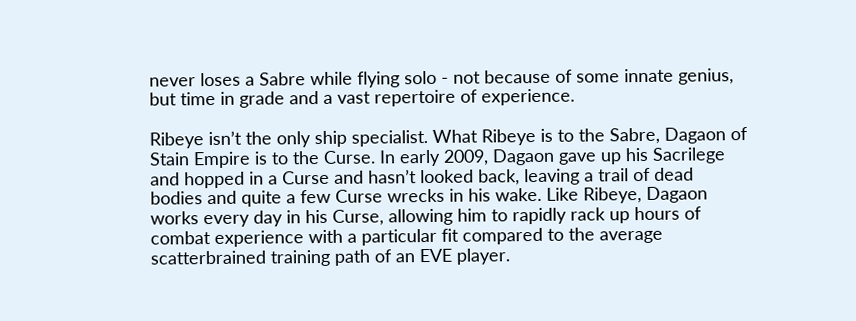never loses a Sabre while flying solo - not because of some innate genius, but time in grade and a vast repertoire of experience.

Ribeye isn’t the only ship specialist. What Ribeye is to the Sabre, Dagaon of Stain Empire is to the Curse. In early 2009, Dagaon gave up his Sacrilege and hopped in a Curse and hasn’t looked back, leaving a trail of dead bodies and quite a few Curse wrecks in his wake. Like Ribeye, Dagaon works every day in his Curse, allowing him to rapidly rack up hours of combat experience with a particular fit compared to the average scatterbrained training path of an EVE player.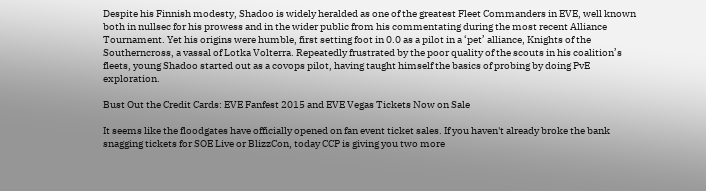Despite his Finnish modesty, Shadoo is widely heralded as one of the greatest Fleet Commanders in EVE, well known both in nullsec for his prowess and in the wider public from his commentating during the most recent Alliance Tournament. Yet his origins were humble, first setting foot in 0.0 as a pilot in a ‘pet’ alliance, Knights of the Southerncross, a vassal of Lotka Volterra. Repeatedly frustrated by the poor quality of the scouts in his coalition’s fleets, young Shadoo started out as a covops pilot, having taught himself the basics of probing by doing PvE exploration.

Bust Out the Credit Cards: EVE Fanfest 2015 and EVE Vegas Tickets Now on Sale

It seems like the floodgates have officially opened on fan event ticket sales. If you haven't already broke the bank snagging tickets for SOE Live or BlizzCon, today CCP is giving you two more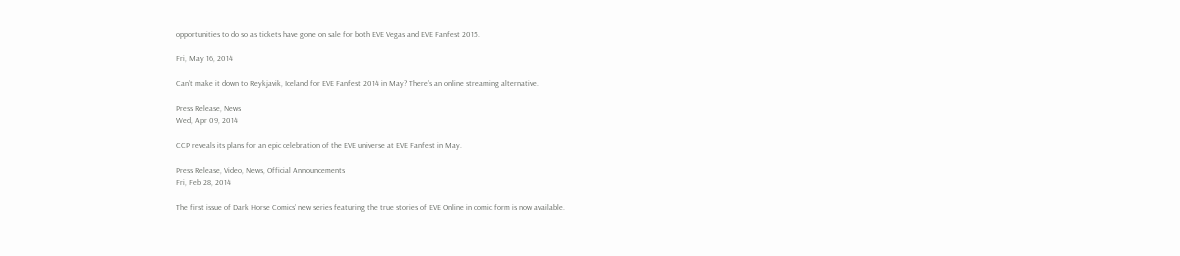opportunities to do so as tickets have gone on sale for both EVE Vegas and EVE Fanfest 2015.

Fri, May 16, 2014

Can’t make it down to Reykjavik, Iceland for EVE Fanfest 2014 in May? There’s an online streaming alternative.

Press Release, News
Wed, Apr 09, 2014

CCP reveals its plans for an epic celebration of the EVE universe at EVE Fanfest in May.

Press Release, Video, News, Official Announcements
Fri, Feb 28, 2014

The first issue of Dark Horse Comics’ new series featuring the true stories of EVE Online in comic form is now available.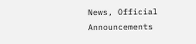News, Official Announcements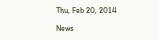Thu, Feb 20, 2014

News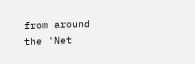from around the 'Net